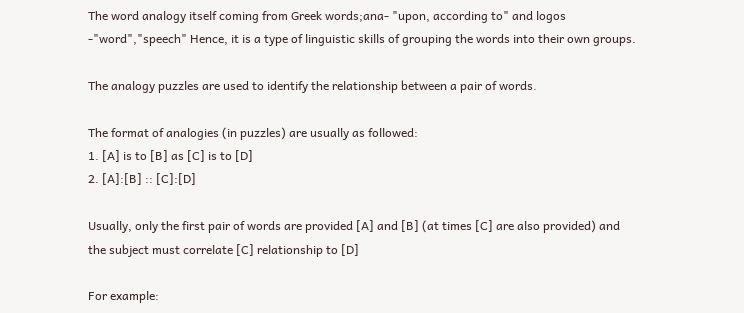The word analogy itself coming from Greek words;ana- "upon, according to" and logos -"word","speech" Hence, it is a type of linguistic skills of grouping the words into their own groups.

The analogy puzzles are used to identify the relationship between a pair of words.

The format of analogies (in puzzles) are usually as followed:
1. [A] is to [B] as [C] is to [D]
2. [A]:[B] :: [C]:[D]

Usually, only the first pair of words are provided [A] and [B] (at times [C] are also provided) and the subject must correlate [C] relationship to [D]

For example: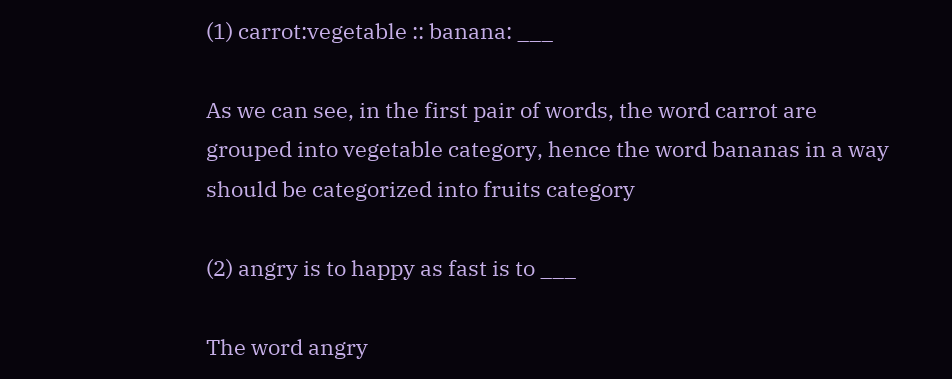(1) carrot:vegetable :: banana: ___

As we can see, in the first pair of words, the word carrot are grouped into vegetable category, hence the word bananas in a way should be categorized into fruits category

(2) angry is to happy as fast is to ___

The word angry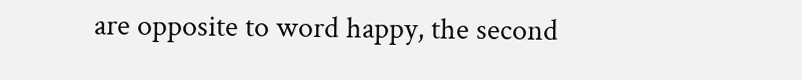are opposite to word happy, the second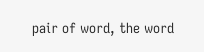pair of word, the word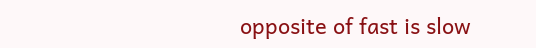opposite of fast is slow